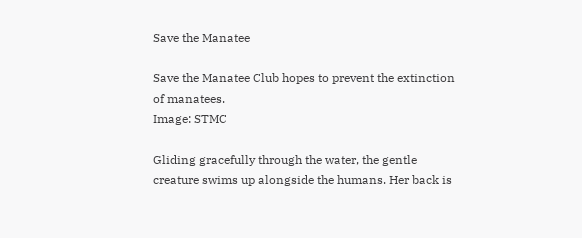Save the Manatee

Save the Manatee Club hopes to prevent the extinction of manatees.
Image: STMC

Gliding gracefully through the water, the gentle creature swims up alongside the humans. Her back is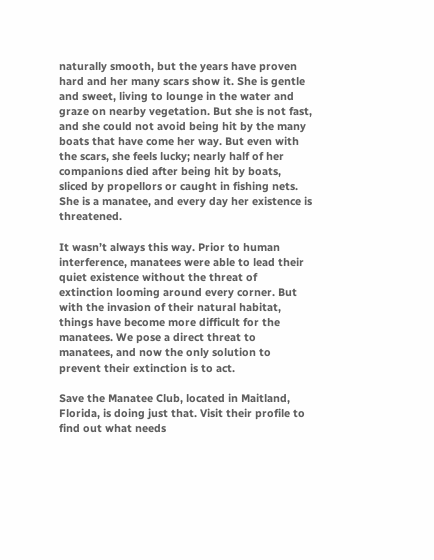naturally smooth, but the years have proven hard and her many scars show it. She is gentle and sweet, living to lounge in the water and graze on nearby vegetation. But she is not fast, and she could not avoid being hit by the many boats that have come her way. But even with the scars, she feels lucky; nearly half of her companions died after being hit by boats, sliced by propellors or caught in fishing nets. She is a manatee, and every day her existence is threatened.

It wasn’t always this way. Prior to human interference, manatees were able to lead their quiet existence without the threat of extinction looming around every corner. But with the invasion of their natural habitat, things have become more difficult for the manatees. We pose a direct threat to manatees, and now the only solution to prevent their extinction is to act.

Save the Manatee Club, located in Maitland, Florida, is doing just that. Visit their profile to find out what needs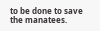to be done to save the manatees.